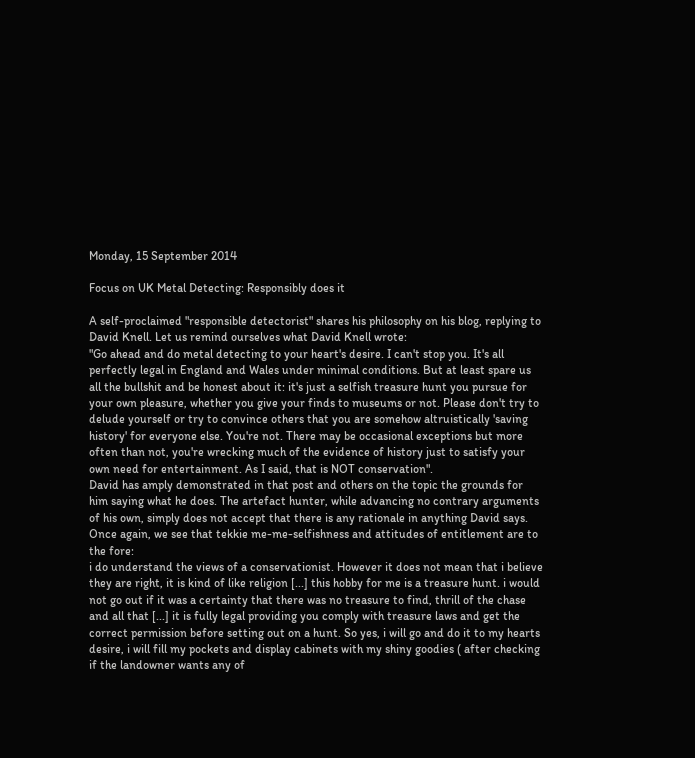Monday, 15 September 2014

Focus on UK Metal Detecting: Responsibly does it

A self-proclaimed "responsible detectorist" shares his philosophy on his blog, replying to David Knell. Let us remind ourselves what David Knell wrote:
"Go ahead and do metal detecting to your heart's desire. I can't stop you. It's all perfectly legal in England and Wales under minimal conditions. But at least spare us all the bullshit and be honest about it: it's just a selfish treasure hunt you pursue for your own pleasure, whether you give your finds to museums or not. Please don't try to delude yourself or try to convince others that you are somehow altruistically 'saving history' for everyone else. You're not. There may be occasional exceptions but more often than not, you're wrecking much of the evidence of history just to satisfy your own need for entertainment. As I said, that is NOT conservation".
David has amply demonstrated in that post and others on the topic the grounds for him saying what he does. The artefact hunter, while advancing no contrary arguments of his own, simply does not accept that there is any rationale in anything David says. Once again, we see that tekkie me-me-selfishness and attitudes of entitlement are to the fore:
i do understand the views of a conservationist. However it does not mean that i believe they are right, it is kind of like religion [...] this hobby for me is a treasure hunt. i would not go out if it was a certainty that there was no treasure to find, thrill of the chase and all that [...] it is fully legal providing you comply with treasure laws and get the correct permission before setting out on a hunt. So yes, i will go and do it to my hearts desire, i will fill my pockets and display cabinets with my shiny goodies ( after checking if the landowner wants any of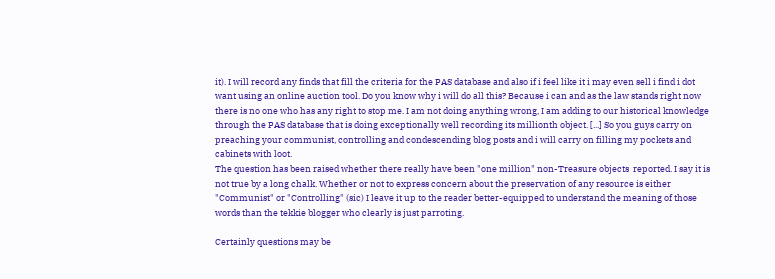it). I will record any finds that fill the criteria for the PAS database and also if i feel like it i may even sell i find i dot want using an online auction tool. Do you know why i will do all this? Because i can and as the law stands right now there is no one who has any right to stop me. I am not doing anything wrong, I am adding to our historical knowledge through the PAS database that is doing exceptionally well recording its millionth object. [...] So you guys carry on preaching your communist, controlling and condescending blog posts and i will carry on filling my pockets and cabinets with loot.
The question has been raised whether there really have been "one million" non-Treasure objects  reported. I say it is not true by a long chalk. Whether or not to express concern about the preservation of any resource is either "Communist" or "Controlling" (sic) I leave it up to the reader better-equipped to understand the meaning of those words than the tekkie blogger who clearly is just parroting.

Certainly questions may be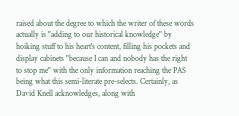raised about the degree to which the writer of these words actually is "adding to our historical knowledge" by hoiking stuff to his heart's content, filling his pockets and display cabinets "because I can and nobody has the right to stop me" with the only information reaching the PAS being what this semi-literate pre-selects. Certainly, as David Knell acknowledges, along with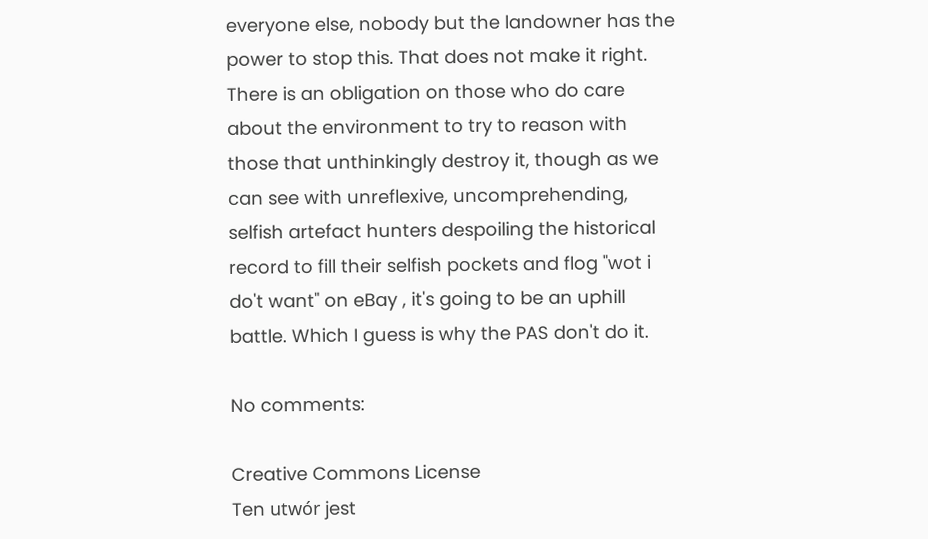everyone else, nobody but the landowner has the power to stop this. That does not make it right. There is an obligation on those who do care about the environment to try to reason with those that unthinkingly destroy it, though as we can see with unreflexive, uncomprehending, selfish artefact hunters despoiling the historical record to fill their selfish pockets and flog "wot i do't want" on eBay , it's going to be an uphill battle. Which I guess is why the PAS don't do it.

No comments:

Creative Commons License
Ten utwór jest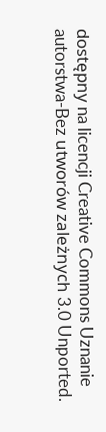dostępny na licencji Creative Commons Uznanie autorstwa-Bez utworów zależnych 3.0 Unported.